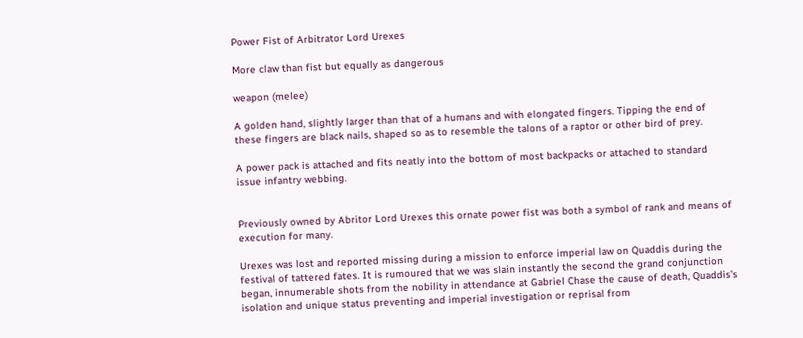Power Fist of Arbitrator Lord Urexes

More claw than fist but equally as dangerous

weapon (melee)

A golden hand, slightly larger than that of a humans and with elongated fingers. Tipping the end of these fingers are black nails, shaped so as to resemble the talons of a raptor or other bird of prey.

A power pack is attached and fits neatly into the bottom of most backpacks or attached to standard issue infantry webbing.


Previously owned by Abritor Lord Urexes this ornate power fist was both a symbol of rank and means of execution for many.

Urexes was lost and reported missing during a mission to enforce imperial law on Quaddis during the festival of tattered fates. It is rumoured that we was slain instantly the second the grand conjunction began, innumerable shots from the nobility in attendance at Gabriel Chase the cause of death, Quaddis’s isolation and unique status preventing and imperial investigation or reprisal from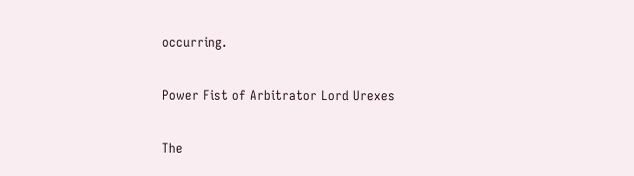occurring.

Power Fist of Arbitrator Lord Urexes

The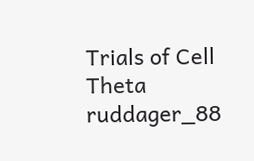Trials of Cell Theta ruddager_88